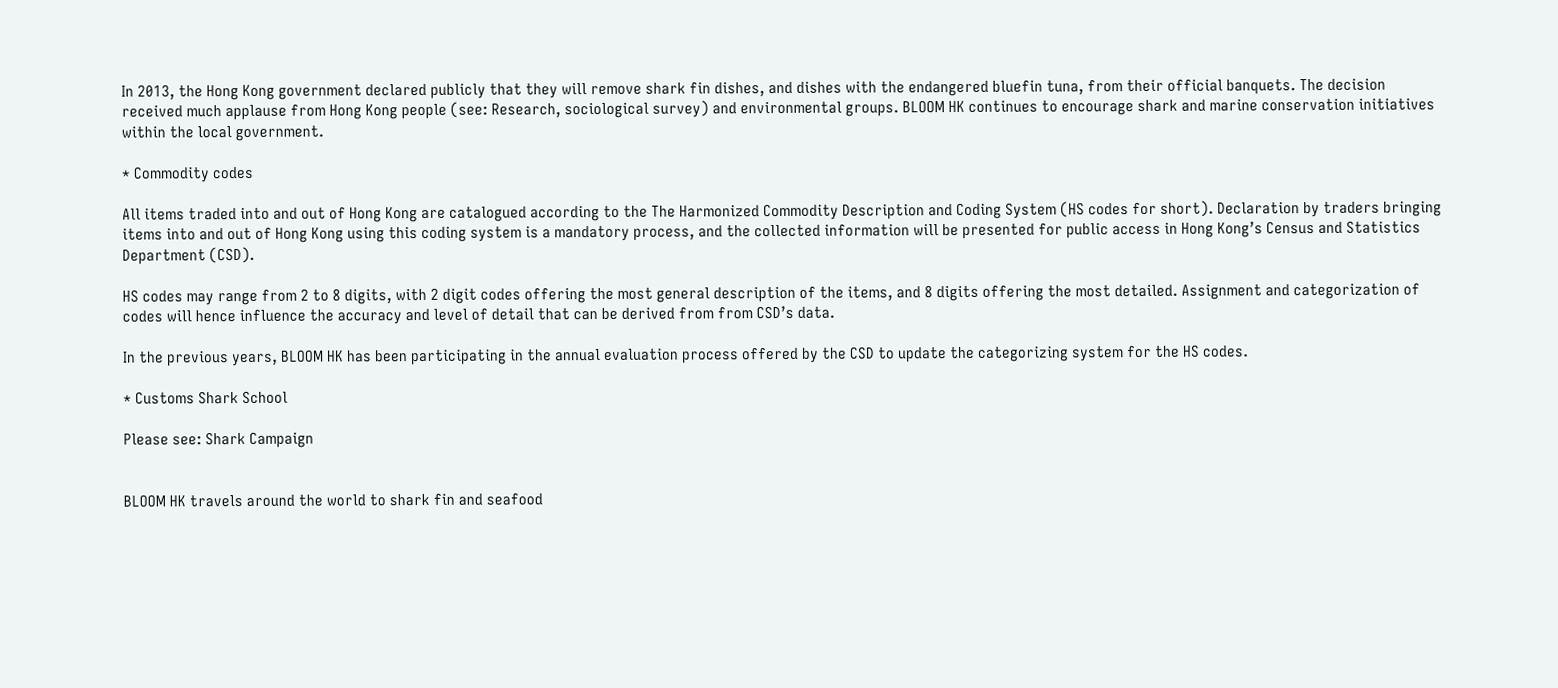In 2013, the Hong Kong government declared publicly that they will remove shark fin dishes, and dishes with the endangered bluefin tuna, from their official banquets. The decision received much applause from Hong Kong people (see: Research, sociological survey) and environmental groups. BLOOM HK continues to encourage shark and marine conservation initiatives within the local government.

* Commodity codes

All items traded into and out of Hong Kong are catalogued according to the The Harmonized Commodity Description and Coding System (HS codes for short). Declaration by traders bringing items into and out of Hong Kong using this coding system is a mandatory process, and the collected information will be presented for public access in Hong Kong’s Census and Statistics Department (CSD).

HS codes may range from 2 to 8 digits, with 2 digit codes offering the most general description of the items, and 8 digits offering the most detailed. Assignment and categorization of codes will hence influence the accuracy and level of detail that can be derived from from CSD’s data.

In the previous years, BLOOM HK has been participating in the annual evaluation process offered by the CSD to update the categorizing system for the HS codes.

* Customs Shark School

Please see: Shark Campaign


BLOOM HK travels around the world to shark fin and seafood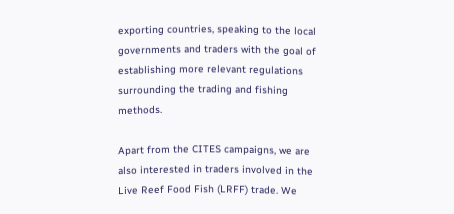exporting countries, speaking to the local governments and traders with the goal of establishing more relevant regulations surrounding the trading and fishing methods.

Apart from the CITES campaigns, we are also interested in traders involved in the Live Reef Food Fish (LRFF) trade. We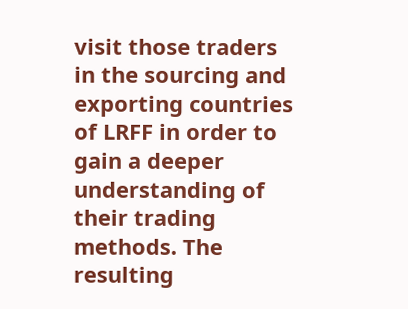visit those traders in the sourcing and exporting countries of LRFF in order to gain a deeper understanding of their trading methods. The resulting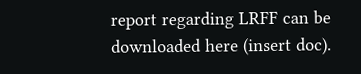report regarding LRFF can be downloaded here (insert doc).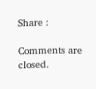Share :

Comments are closed.